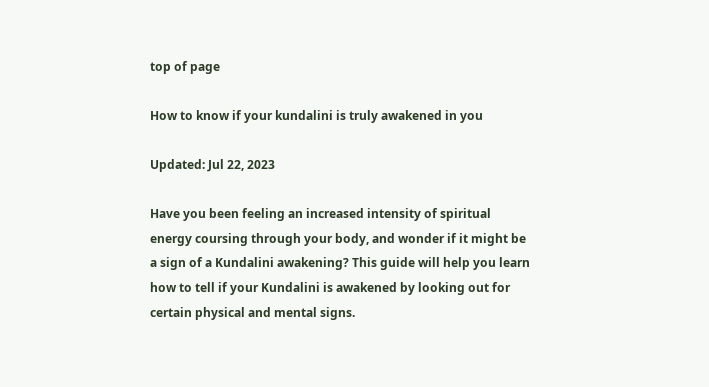top of page

How to know if your kundalini is truly awakened in you

Updated: Jul 22, 2023

Have you been feeling an increased intensity of spiritual energy coursing through your body, and wonder if it might be a sign of a Kundalini awakening? This guide will help you learn how to tell if your Kundalini is awakened by looking out for certain physical and mental signs.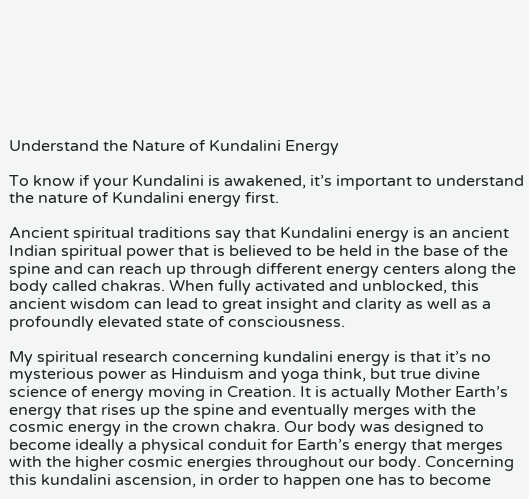Understand the Nature of Kundalini Energy

To know if your Kundalini is awakened, it’s important to understand the nature of Kundalini energy first.

Ancient spiritual traditions say that Kundalini energy is an ancient Indian spiritual power that is believed to be held in the base of the spine and can reach up through different energy centers along the body called chakras. When fully activated and unblocked, this ancient wisdom can lead to great insight and clarity as well as a profoundly elevated state of consciousness.

My spiritual research concerning kundalini energy is that it’s no mysterious power as Hinduism and yoga think, but true divine science of energy moving in Creation. It is actually Mother Earth’s energy that rises up the spine and eventually merges with the cosmic energy in the crown chakra. Our body was designed to become ideally a physical conduit for Earth’s energy that merges with the higher cosmic energies throughout our body. Concerning this kundalini ascension, in order to happen one has to become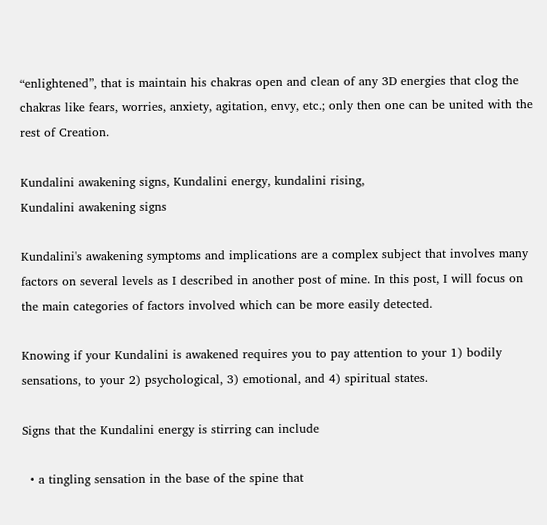“enlightened”, that is maintain his chakras open and clean of any 3D energies that clog the chakras like fears, worries, anxiety, agitation, envy, etc.; only then one can be united with the rest of Creation.

Kundalini awakening signs, Kundalini energy, kundalini rising,
Kundalini awakening signs

Kundalini's awakening symptoms and implications are a complex subject that involves many factors on several levels as I described in another post of mine. In this post, I will focus on the main categories of factors involved which can be more easily detected.

Knowing if your Kundalini is awakened requires you to pay attention to your 1) bodily sensations, to your 2) psychological, 3) emotional, and 4) spiritual states.

Signs that the Kundalini energy is stirring can include

  • a tingling sensation in the base of the spine that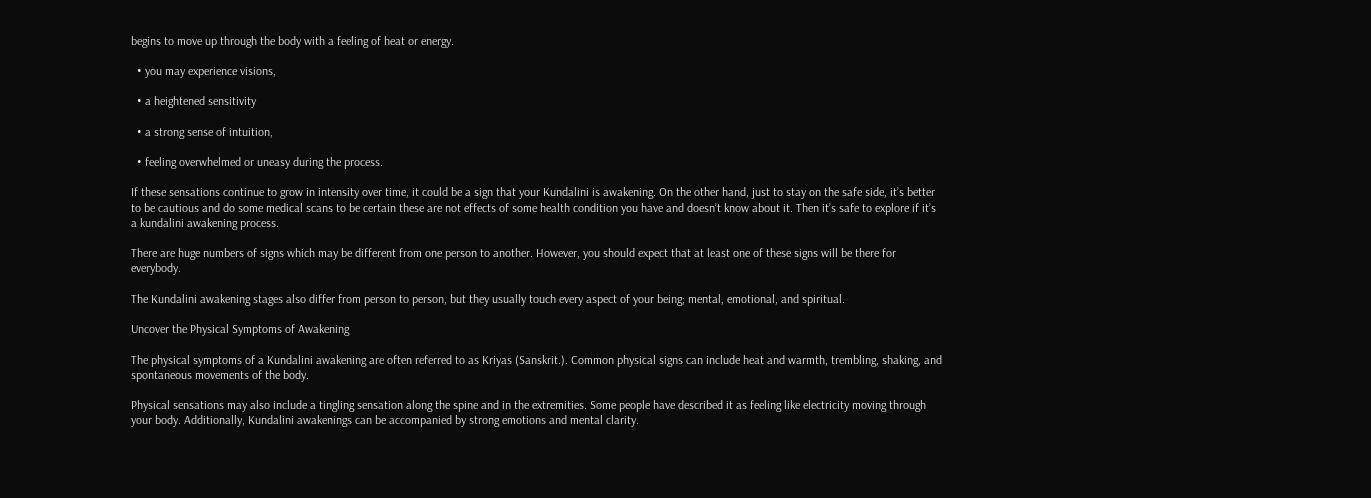begins to move up through the body with a feeling of heat or energy.

  • you may experience visions,

  • a heightened sensitivity

  • a strong sense of intuition,

  • feeling overwhelmed or uneasy during the process.

If these sensations continue to grow in intensity over time, it could be a sign that your Kundalini is awakening. On the other hand, just to stay on the safe side, it’s better to be cautious and do some medical scans to be certain these are not effects of some health condition you have and doesn’t know about it. Then it’s safe to explore if it’s a kundalini awakening process.

There are huge numbers of signs which may be different from one person to another. However, you should expect that at least one of these signs will be there for everybody.

The Kundalini awakening stages also differ from person to person, but they usually touch every aspect of your being; mental, emotional, and spiritual.

Uncover the Physical Symptoms of Awakening

The physical symptoms of a Kundalini awakening are often referred to as Kriyas (Sanskrit.). Common physical signs can include heat and warmth, trembling, shaking, and spontaneous movements of the body.

Physical sensations may also include a tingling sensation along the spine and in the extremities. Some people have described it as feeling like electricity moving through your body. Additionally, Kundalini awakenings can be accompanied by strong emotions and mental clarity.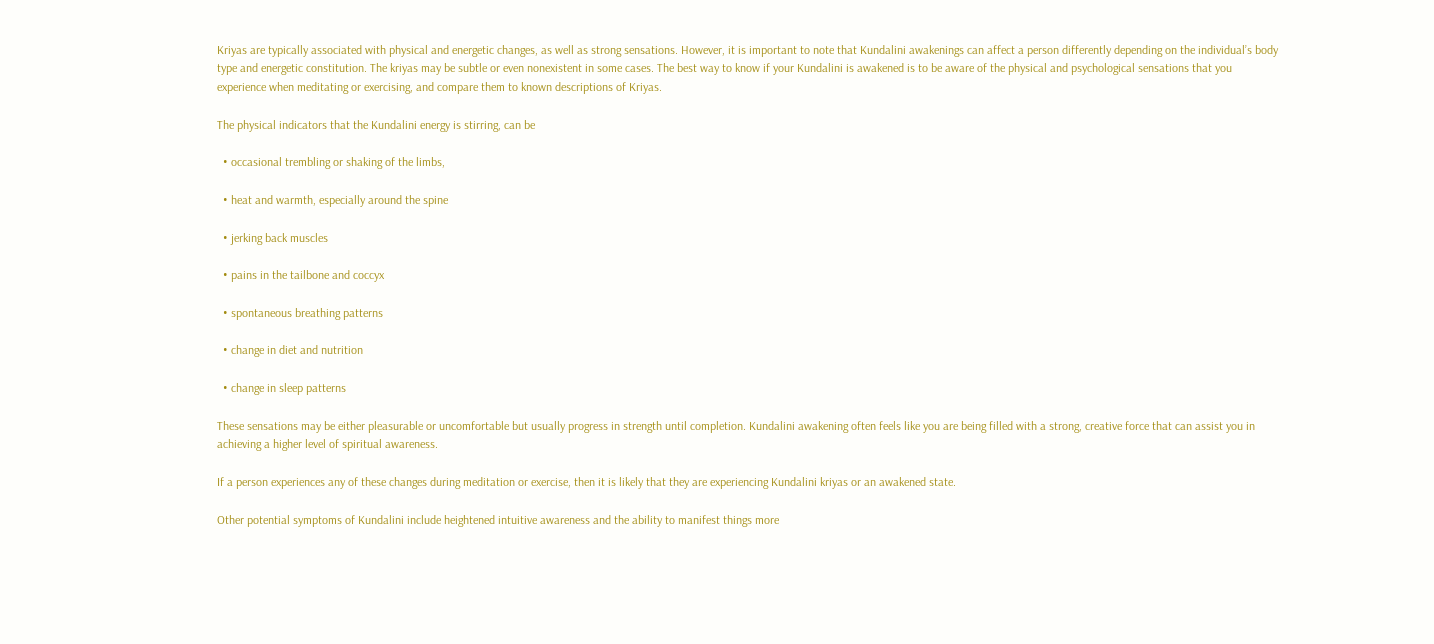Kriyas are typically associated with physical and energetic changes, as well as strong sensations. However, it is important to note that Kundalini awakenings can affect a person differently depending on the individual’s body type and energetic constitution. The kriyas may be subtle or even nonexistent in some cases. The best way to know if your Kundalini is awakened is to be aware of the physical and psychological sensations that you experience when meditating or exercising, and compare them to known descriptions of Kriyas.

The physical indicators that the Kundalini energy is stirring, can be

  • occasional trembling or shaking of the limbs,

  • heat and warmth, especially around the spine

  • jerking back muscles

  • pains in the tailbone and coccyx

  • spontaneous breathing patterns

  • change in diet and nutrition

  • change in sleep patterns

These sensations may be either pleasurable or uncomfortable but usually progress in strength until completion. Kundalini awakening often feels like you are being filled with a strong, creative force that can assist you in achieving a higher level of spiritual awareness.

If a person experiences any of these changes during meditation or exercise, then it is likely that they are experiencing Kundalini kriyas or an awakened state.

Other potential symptoms of Kundalini include heightened intuitive awareness and the ability to manifest things more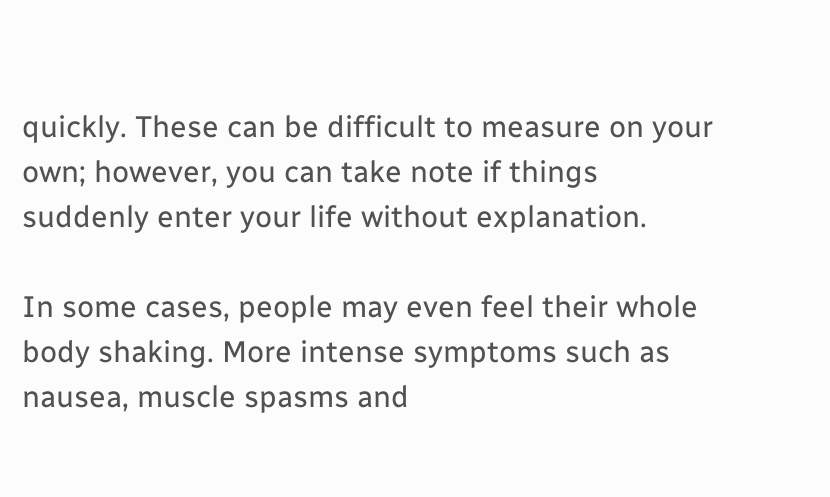quickly. These can be difficult to measure on your own; however, you can take note if things suddenly enter your life without explanation.

In some cases, people may even feel their whole body shaking. More intense symptoms such as nausea, muscle spasms and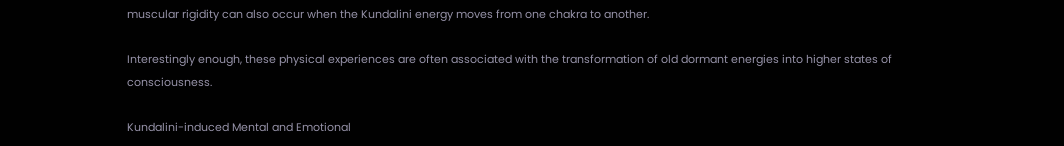muscular rigidity can also occur when the Kundalini energy moves from one chakra to another.

Interestingly enough, these physical experiences are often associated with the transformation of old dormant energies into higher states of consciousness.

Kundalini-induced Mental and Emotional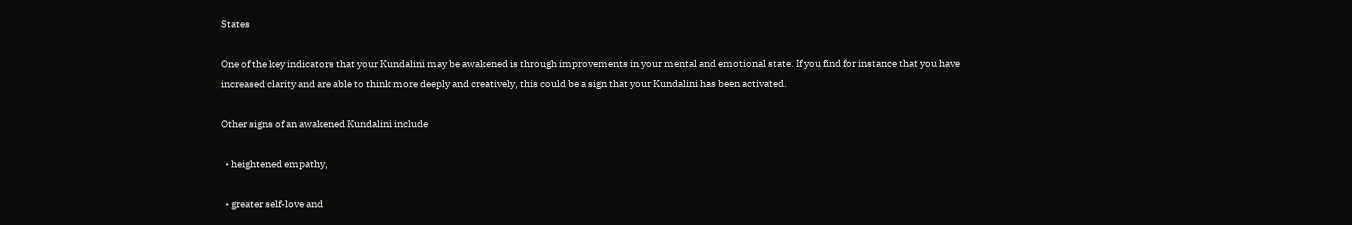States

One of the key indicators that your Kundalini may be awakened is through improvements in your mental and emotional state. If you find for instance that you have increased clarity and are able to think more deeply and creatively, this could be a sign that your Kundalini has been activated.

Other signs of an awakened Kundalini include

  • heightened empathy,

  • greater self-love and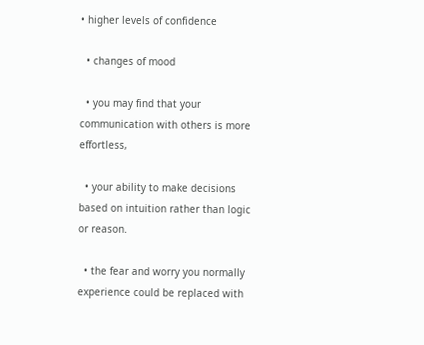• higher levels of confidence

  • changes of mood

  • you may find that your communication with others is more effortless,

  • your ability to make decisions based on intuition rather than logic or reason.

  • the fear and worry you normally experience could be replaced with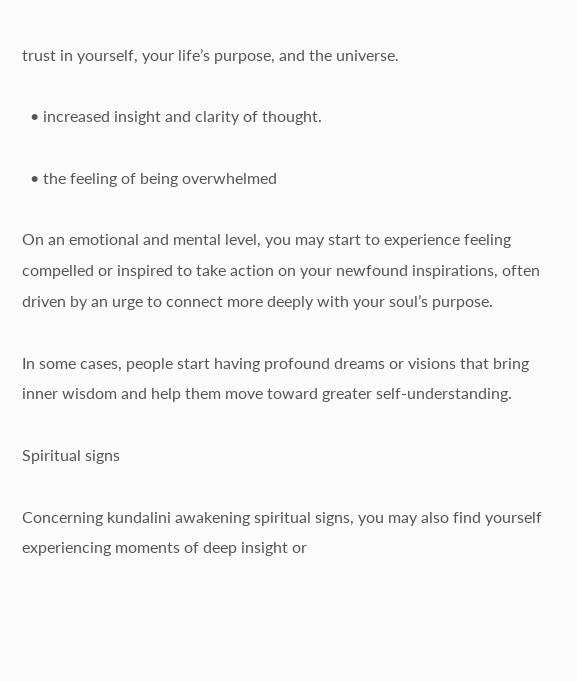trust in yourself, your life’s purpose, and the universe.

  • increased insight and clarity of thought.

  • the feeling of being overwhelmed

On an emotional and mental level, you may start to experience feeling compelled or inspired to take action on your newfound inspirations, often driven by an urge to connect more deeply with your soul’s purpose.

In some cases, people start having profound dreams or visions that bring inner wisdom and help them move toward greater self-understanding.

Spiritual signs

Concerning kundalini awakening spiritual signs, you may also find yourself experiencing moments of deep insight or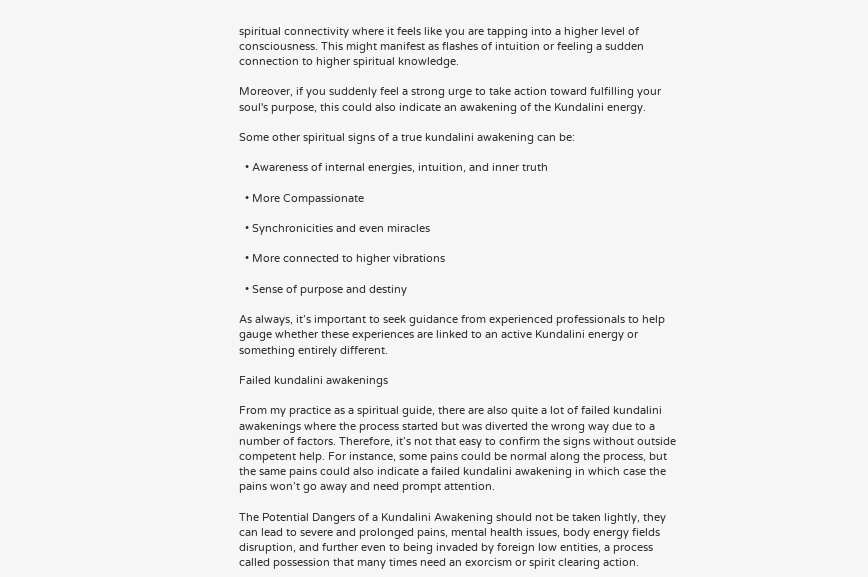spiritual connectivity where it feels like you are tapping into a higher level of consciousness. This might manifest as flashes of intuition or feeling a sudden connection to higher spiritual knowledge.

Moreover, if you suddenly feel a strong urge to take action toward fulfilling your soul's purpose, this could also indicate an awakening of the Kundalini energy.

Some other spiritual signs of a true kundalini awakening can be:

  • Awareness of internal energies, intuition, and inner truth

  • More Compassionate

  • Synchronicities and even miracles

  • More connected to higher vibrations

  • Sense of purpose and destiny

As always, it’s important to seek guidance from experienced professionals to help gauge whether these experiences are linked to an active Kundalini energy or something entirely different.

Failed kundalini awakenings

From my practice as a spiritual guide, there are also quite a lot of failed kundalini awakenings where the process started but was diverted the wrong way due to a number of factors. Therefore, it’s not that easy to confirm the signs without outside competent help. For instance, some pains could be normal along the process, but the same pains could also indicate a failed kundalini awakening in which case the pains won’t go away and need prompt attention.

The Potential Dangers of a Kundalini Awakening should not be taken lightly, they can lead to severe and prolonged pains, mental health issues, body energy fields disruption, and further even to being invaded by foreign low entities, a process called possession that many times need an exorcism or spirit clearing action.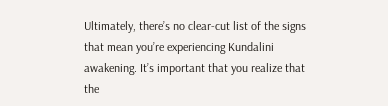Ultimately, there’s no clear-cut list of the signs that mean you’re experiencing Kundalini awakening. It’s important that you realize that the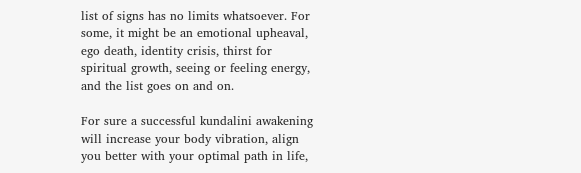list of signs has no limits whatsoever. For some, it might be an emotional upheaval, ego death, identity crisis, thirst for spiritual growth, seeing or feeling energy, and the list goes on and on.

For sure a successful kundalini awakening will increase your body vibration, align you better with your optimal path in life,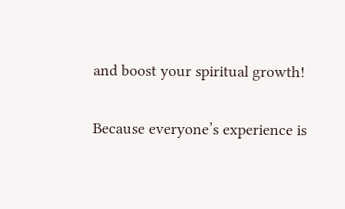and boost your spiritual growth!

Because everyone’s experience is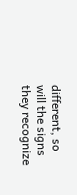different, so will the signs they recognize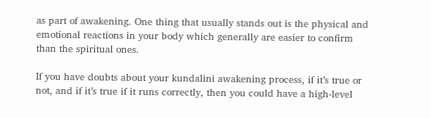as part of awakening. One thing that usually stands out is the physical and emotional reactions in your body which generally are easier to confirm than the spiritual ones.

If you have doubts about your kundalini awakening process, if it’s true or not, and if it’s true if it runs correctly, then you could have a high-level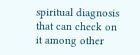spiritual diagnosis that can check on it among other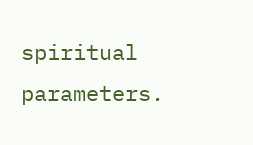spiritual parameters.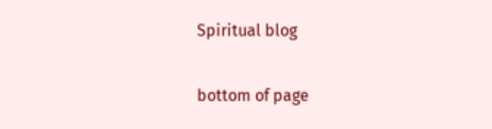Spiritual blog

bottom of page